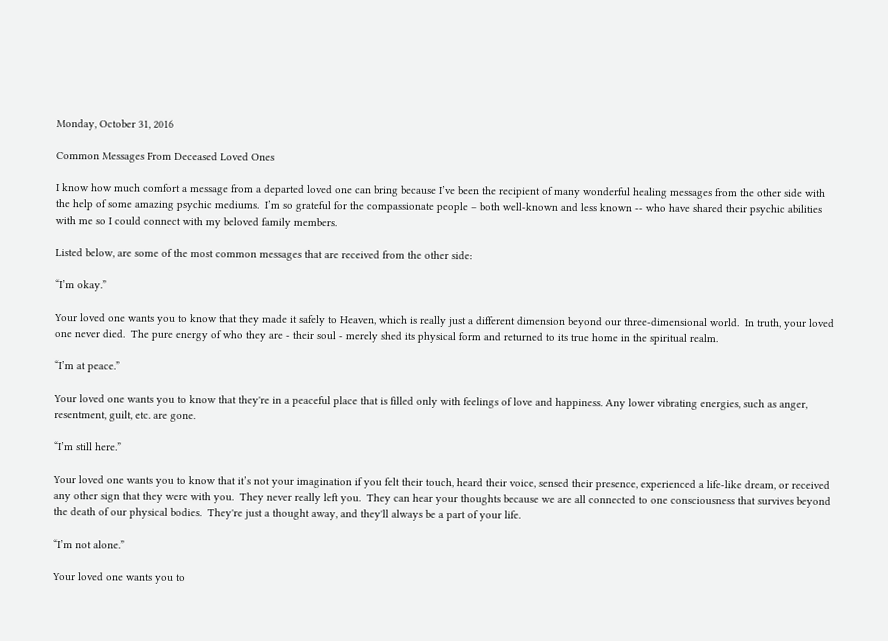Monday, October 31, 2016

Common Messages From Deceased Loved Ones

I know how much comfort a message from a departed loved one can bring because I’ve been the recipient of many wonderful healing messages from the other side with the help of some amazing psychic mediums.  I’m so grateful for the compassionate people – both well-known and less known -- who have shared their psychic abilities with me so I could connect with my beloved family members.

Listed below, are some of the most common messages that are received from the other side:

“I’m okay.”

Your loved one wants you to know that they made it safely to Heaven, which is really just a different dimension beyond our three-dimensional world.  In truth, your loved one never died.  The pure energy of who they are - their soul - merely shed its physical form and returned to its true home in the spiritual realm.

“I’m at peace.”

Your loved one wants you to know that they're in a peaceful place that is filled only with feelings of love and happiness. Any lower vibrating energies, such as anger, resentment, guilt, etc. are gone.

“I’m still here.”

Your loved one wants you to know that it’s not your imagination if you felt their touch, heard their voice, sensed their presence, experienced a life-like dream, or received any other sign that they were with you.  They never really left you.  They can hear your thoughts because we are all connected to one consciousness that survives beyond the death of our physical bodies.  They're just a thought away, and they'll always be a part of your life.

“I’m not alone.”

Your loved one wants you to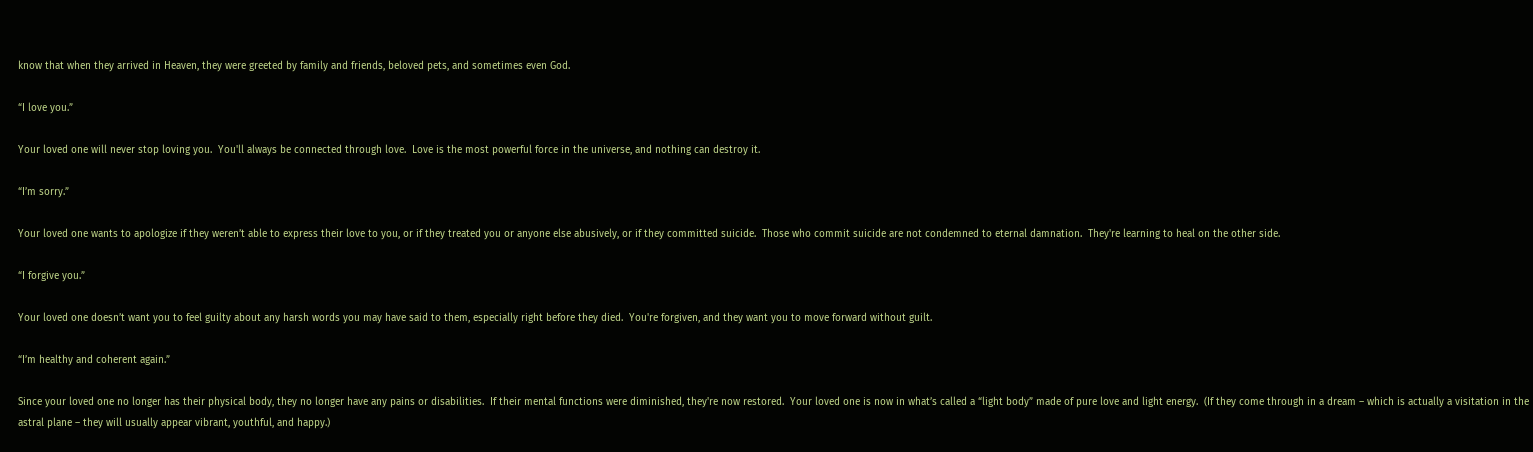know that when they arrived in Heaven, they were greeted by family and friends, beloved pets, and sometimes even God.

“I love you.”

Your loved one will never stop loving you.  You'll always be connected through love.  Love is the most powerful force in the universe, and nothing can destroy it.

“I’m sorry.”

Your loved one wants to apologize if they weren’t able to express their love to you, or if they treated you or anyone else abusively, or if they committed suicide.  Those who commit suicide are not condemned to eternal damnation.  They're learning to heal on the other side.

“I forgive you.”

Your loved one doesn’t want you to feel guilty about any harsh words you may have said to them, especially right before they died.  You're forgiven, and they want you to move forward without guilt.

“I’m healthy and coherent again.”

Since your loved one no longer has their physical body, they no longer have any pains or disabilities.  If their mental functions were diminished, they're now restored.  Your loved one is now in what’s called a “light body” made of pure love and light energy.  (If they come through in a dream – which is actually a visitation in the astral plane – they will usually appear vibrant, youthful, and happy.)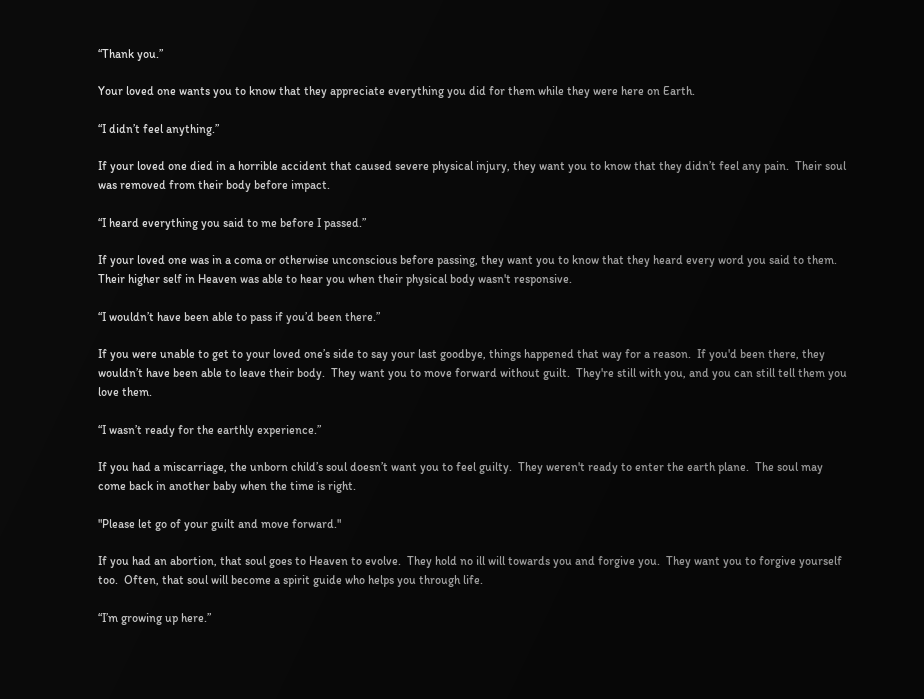“Thank you.”

Your loved one wants you to know that they appreciate everything you did for them while they were here on Earth.

“I didn’t feel anything.”

If your loved one died in a horrible accident that caused severe physical injury, they want you to know that they didn’t feel any pain.  Their soul was removed from their body before impact.

“I heard everything you said to me before I passed.”

If your loved one was in a coma or otherwise unconscious before passing, they want you to know that they heard every word you said to them.  Their higher self in Heaven was able to hear you when their physical body wasn't responsive.

“I wouldn’t have been able to pass if you’d been there.”

If you were unable to get to your loved one’s side to say your last goodbye, things happened that way for a reason.  If you'd been there, they wouldn’t have been able to leave their body.  They want you to move forward without guilt.  They're still with you, and you can still tell them you love them.

“I wasn’t ready for the earthly experience.”

If you had a miscarriage, the unborn child’s soul doesn’t want you to feel guilty.  They weren't ready to enter the earth plane.  The soul may come back in another baby when the time is right.

"Please let go of your guilt and move forward."

If you had an abortion, that soul goes to Heaven to evolve.  They hold no ill will towards you and forgive you.  They want you to forgive yourself too.  Often, that soul will become a spirit guide who helps you through life.

“I’m growing up here.”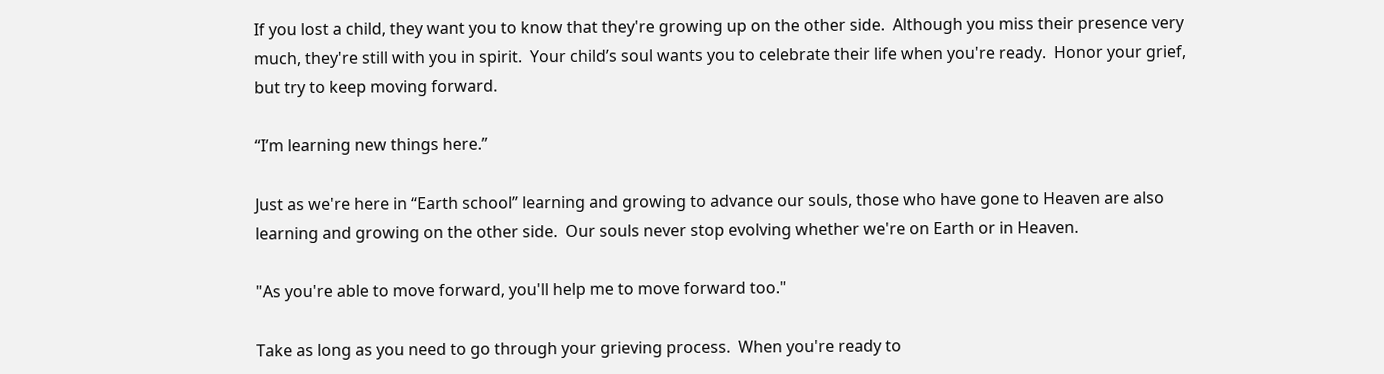If you lost a child, they want you to know that they're growing up on the other side.  Although you miss their presence very much, they're still with you in spirit.  Your child’s soul wants you to celebrate their life when you're ready.  Honor your grief, but try to keep moving forward.

“I’m learning new things here.”

Just as we're here in “Earth school” learning and growing to advance our souls, those who have gone to Heaven are also learning and growing on the other side.  Our souls never stop evolving whether we're on Earth or in Heaven.

"As you're able to move forward, you'll help me to move forward too."

Take as long as you need to go through your grieving process.  When you're ready to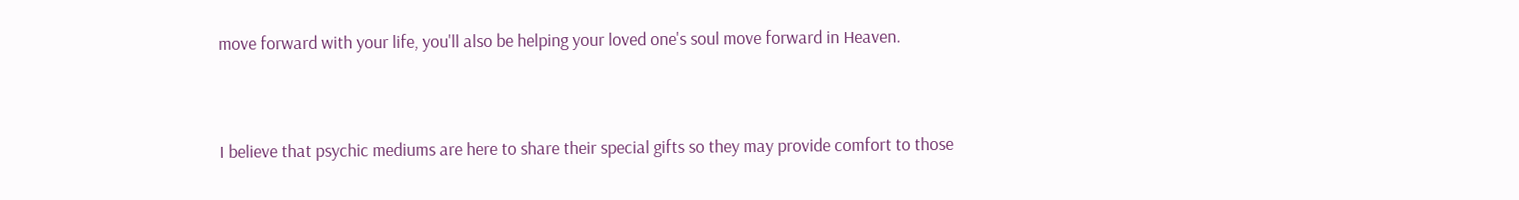move forward with your life, you'll also be helping your loved one's soul move forward in Heaven.


I believe that psychic mediums are here to share their special gifts so they may provide comfort to those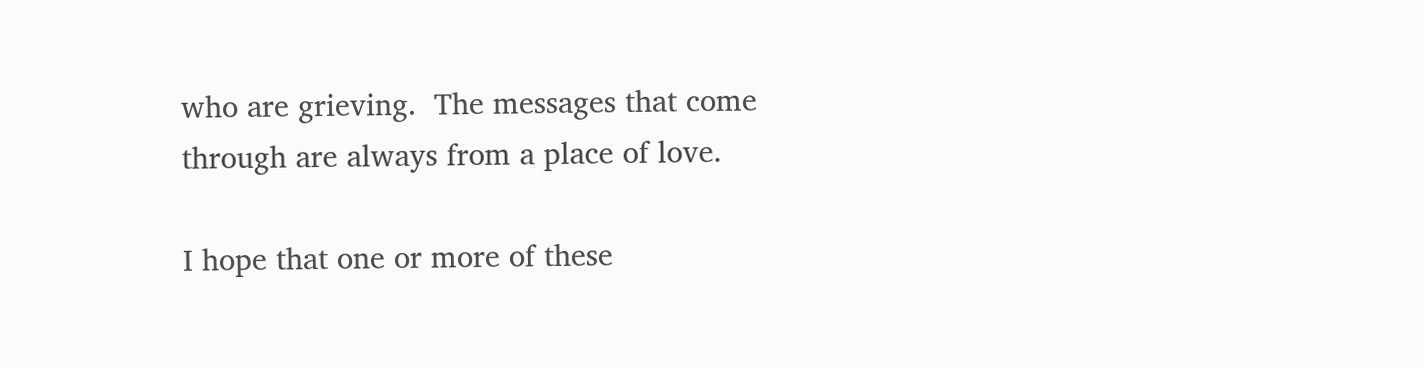who are grieving.  The messages that come through are always from a place of love.

I hope that one or more of these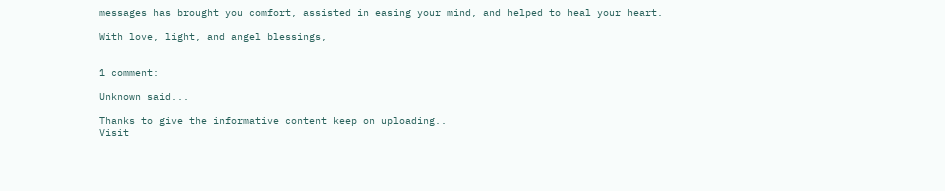messages has brought you comfort, assisted in easing your mind, and helped to heal your heart.

With love, light, and angel blessings,


1 comment:

Unknown said...

Thanks to give the informative content keep on uploading..
Visit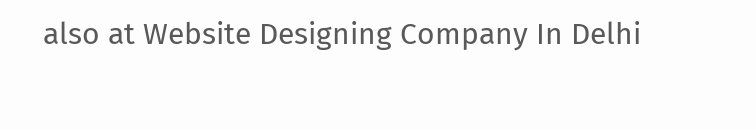also at Website Designing Company In Delhi